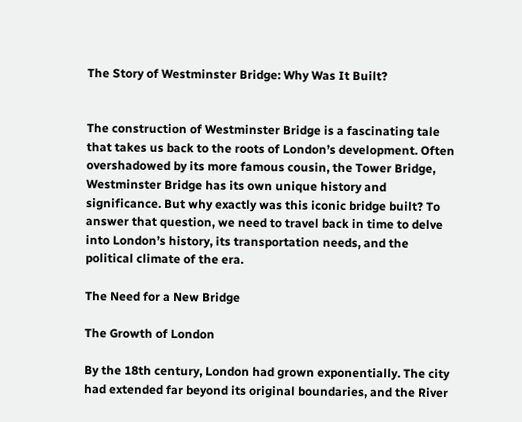The Story of Westminster Bridge: Why Was It Built?


The construction of Westminster Bridge is a fascinating tale that takes us back to the roots of London’s development. Often overshadowed by its more famous cousin, the Tower Bridge, Westminster Bridge has its own unique history and significance. But why exactly was this iconic bridge built? To answer that question, we need to travel back in time to delve into London’s history, its transportation needs, and the political climate of the era.

The Need for a New Bridge

The Growth of London

By the 18th century, London had grown exponentially. The city had extended far beyond its original boundaries, and the River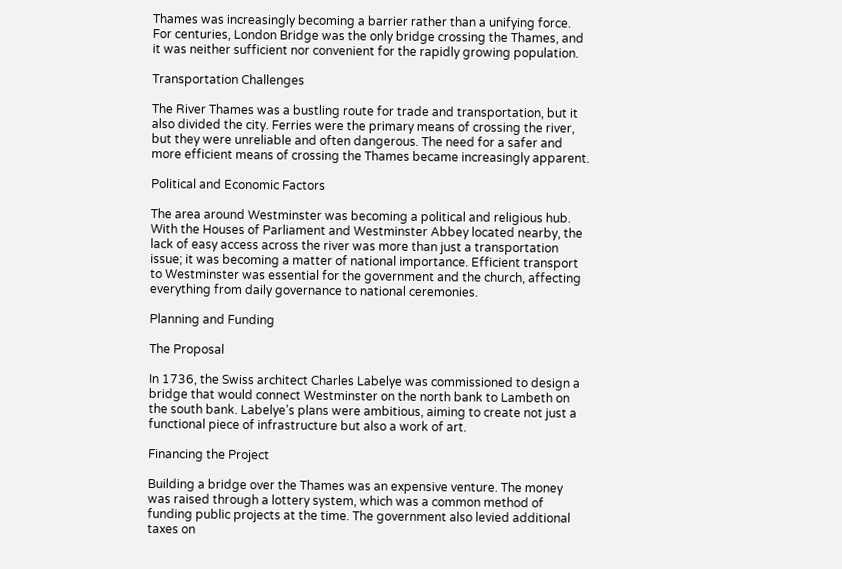Thames was increasingly becoming a barrier rather than a unifying force. For centuries, London Bridge was the only bridge crossing the Thames, and it was neither sufficient nor convenient for the rapidly growing population.

Transportation Challenges

The River Thames was a bustling route for trade and transportation, but it also divided the city. Ferries were the primary means of crossing the river, but they were unreliable and often dangerous. The need for a safer and more efficient means of crossing the Thames became increasingly apparent.

Political and Economic Factors

The area around Westminster was becoming a political and religious hub. With the Houses of Parliament and Westminster Abbey located nearby, the lack of easy access across the river was more than just a transportation issue; it was becoming a matter of national importance. Efficient transport to Westminster was essential for the government and the church, affecting everything from daily governance to national ceremonies.

Planning and Funding

The Proposal

In 1736, the Swiss architect Charles Labelye was commissioned to design a bridge that would connect Westminster on the north bank to Lambeth on the south bank. Labelye’s plans were ambitious, aiming to create not just a functional piece of infrastructure but also a work of art.

Financing the Project

Building a bridge over the Thames was an expensive venture. The money was raised through a lottery system, which was a common method of funding public projects at the time. The government also levied additional taxes on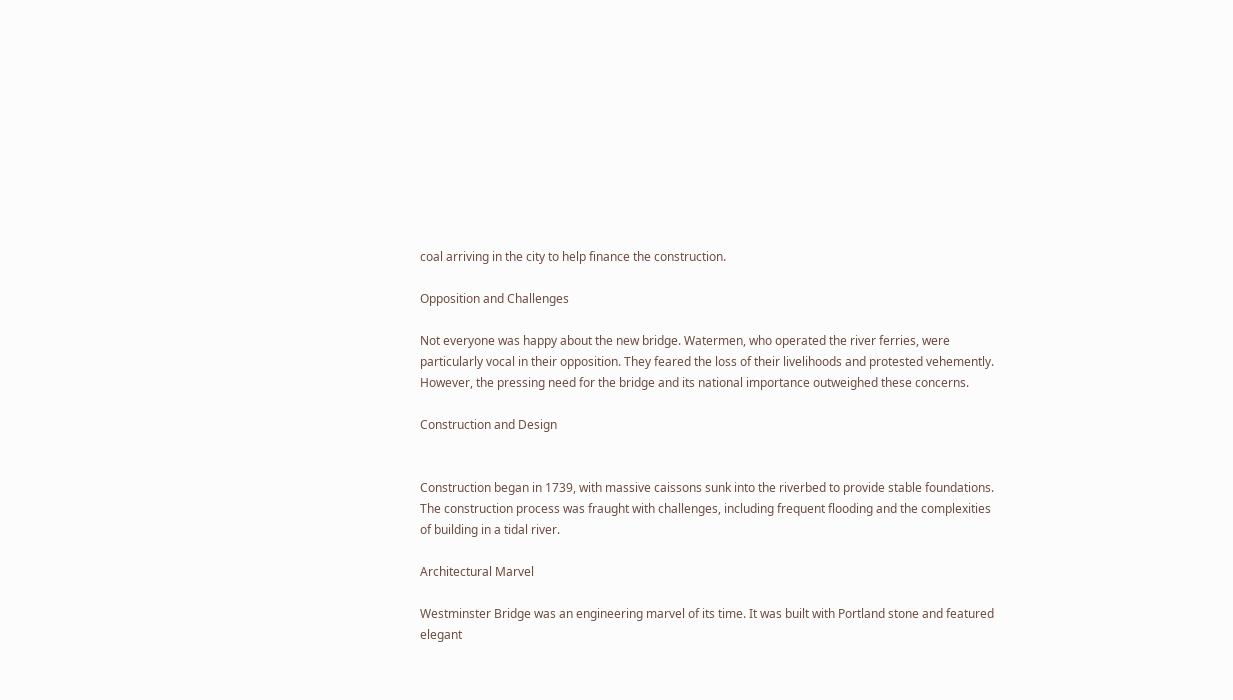coal arriving in the city to help finance the construction.

Opposition and Challenges

Not everyone was happy about the new bridge. Watermen, who operated the river ferries, were particularly vocal in their opposition. They feared the loss of their livelihoods and protested vehemently. However, the pressing need for the bridge and its national importance outweighed these concerns.

Construction and Design


Construction began in 1739, with massive caissons sunk into the riverbed to provide stable foundations. The construction process was fraught with challenges, including frequent flooding and the complexities of building in a tidal river.

Architectural Marvel

Westminster Bridge was an engineering marvel of its time. It was built with Portland stone and featured elegant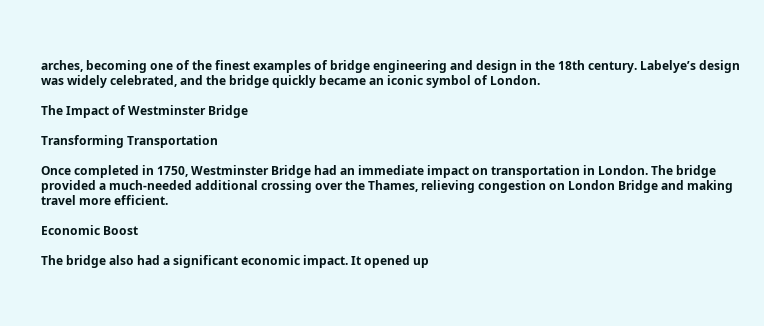arches, becoming one of the finest examples of bridge engineering and design in the 18th century. Labelye’s design was widely celebrated, and the bridge quickly became an iconic symbol of London.

The Impact of Westminster Bridge

Transforming Transportation

Once completed in 1750, Westminster Bridge had an immediate impact on transportation in London. The bridge provided a much-needed additional crossing over the Thames, relieving congestion on London Bridge and making travel more efficient.

Economic Boost

The bridge also had a significant economic impact. It opened up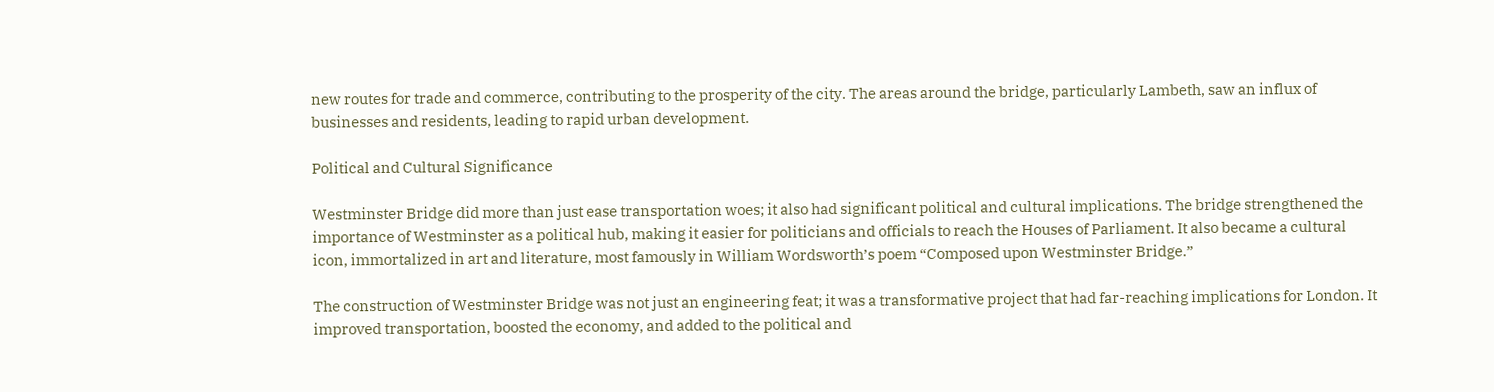new routes for trade and commerce, contributing to the prosperity of the city. The areas around the bridge, particularly Lambeth, saw an influx of businesses and residents, leading to rapid urban development.

Political and Cultural Significance

Westminster Bridge did more than just ease transportation woes; it also had significant political and cultural implications. The bridge strengthened the importance of Westminster as a political hub, making it easier for politicians and officials to reach the Houses of Parliament. It also became a cultural icon, immortalized in art and literature, most famously in William Wordsworth’s poem “Composed upon Westminster Bridge.”

The construction of Westminster Bridge was not just an engineering feat; it was a transformative project that had far-reaching implications for London. It improved transportation, boosted the economy, and added to the political and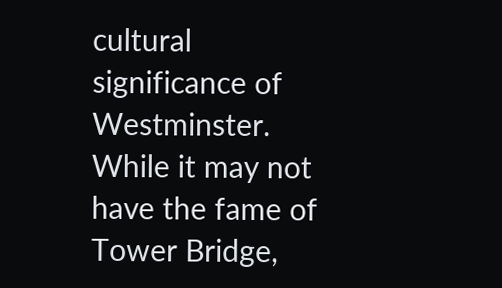cultural significance of Westminster. While it may not have the fame of Tower Bridge,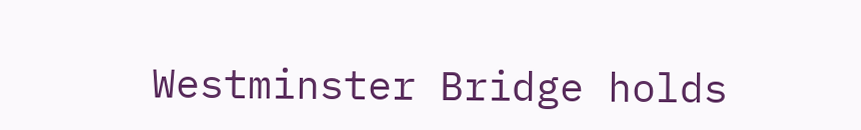Westminster Bridge holds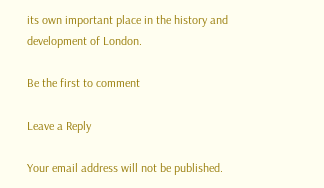its own important place in the history and development of London.

Be the first to comment

Leave a Reply

Your email address will not be published.